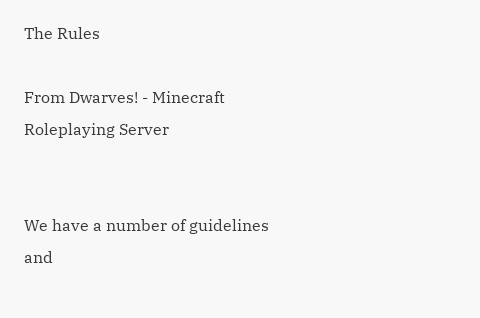The Rules

From Dwarves! - Minecraft Roleplaying Server


We have a number of guidelines and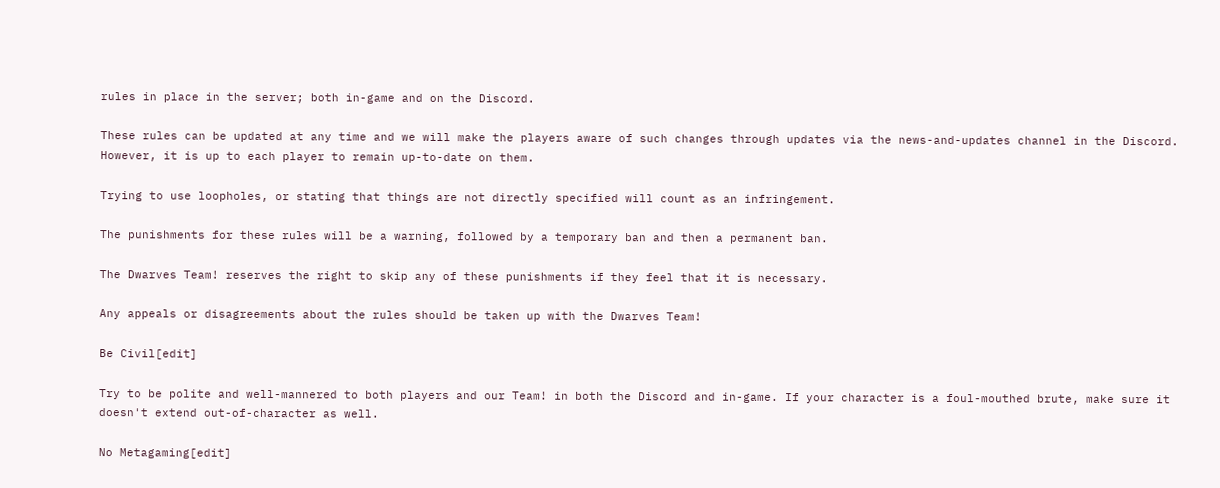rules in place in the server; both in-game and on the Discord.

These rules can be updated at any time and we will make the players aware of such changes through updates via the news-and-updates channel in the Discord. However, it is up to each player to remain up-to-date on them.

Trying to use loopholes, or stating that things are not directly specified will count as an infringement.

The punishments for these rules will be a warning, followed by a temporary ban and then a permanent ban.

The Dwarves Team! reserves the right to skip any of these punishments if they feel that it is necessary.

Any appeals or disagreements about the rules should be taken up with the Dwarves Team!

Be Civil[edit]

Try to be polite and well-mannered to both players and our Team! in both the Discord and in-game. If your character is a foul-mouthed brute, make sure it doesn't extend out-of-character as well.

No Metagaming[edit]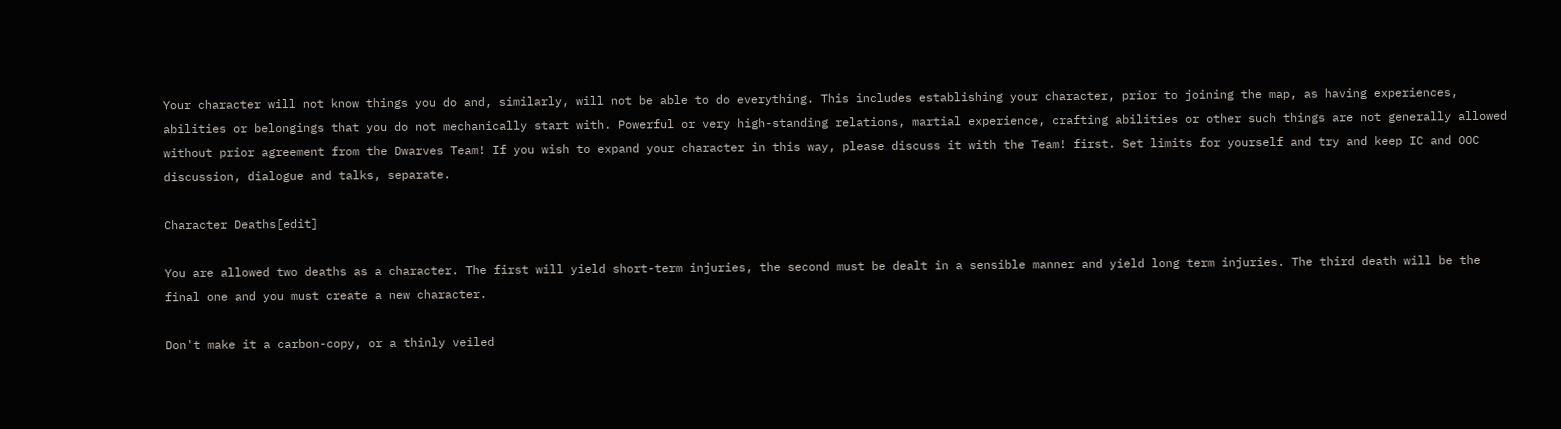Your character will not know things you do and, similarly, will not be able to do everything. This includes establishing your character, prior to joining the map, as having experiences, abilities or belongings that you do not mechanically start with. Powerful or very high-standing relations, martial experience, crafting abilities or other such things are not generally allowed without prior agreement from the Dwarves Team! If you wish to expand your character in this way, please discuss it with the Team! first. Set limits for yourself and try and keep IC and OOC discussion, dialogue and talks, separate.

Character Deaths[edit]

You are allowed two deaths as a character. The first will yield short-term injuries, the second must be dealt in a sensible manner and yield long term injuries. The third death will be the final one and you must create a new character.

Don't make it a carbon-copy, or a thinly veiled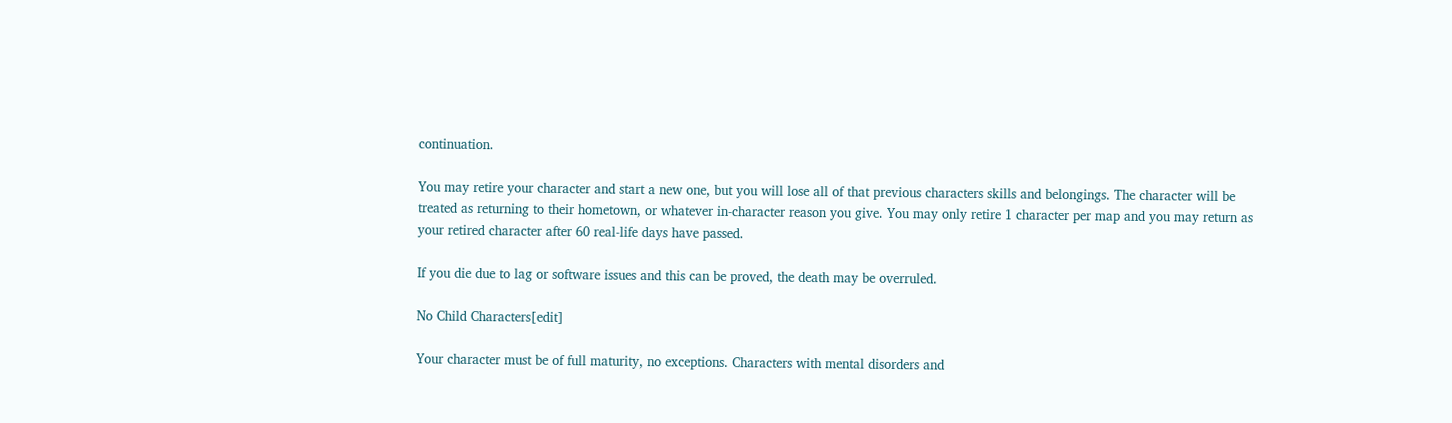continuation.

You may retire your character and start a new one, but you will lose all of that previous characters skills and belongings. The character will be treated as returning to their hometown, or whatever in-character reason you give. You may only retire 1 character per map and you may return as your retired character after 60 real-life days have passed.

If you die due to lag or software issues and this can be proved, the death may be overruled.

No Child Characters[edit]

Your character must be of full maturity, no exceptions. Characters with mental disorders and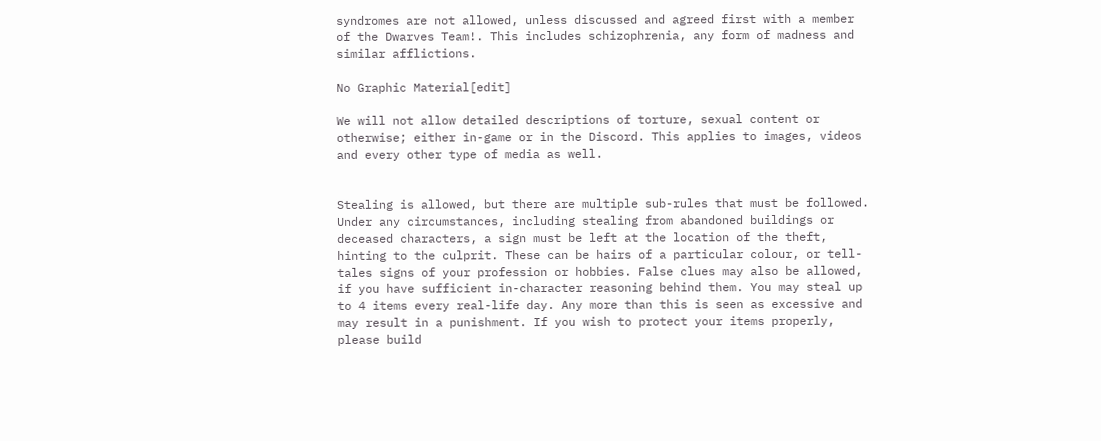syndromes are not allowed, unless discussed and agreed first with a member of the Dwarves Team!. This includes schizophrenia, any form of madness and similar afflictions.

No Graphic Material[edit]

We will not allow detailed descriptions of torture, sexual content or otherwise; either in-game or in the Discord. This applies to images, videos and every other type of media as well.


Stealing is allowed, but there are multiple sub-rules that must be followed. Under any circumstances, including stealing from abandoned buildings or deceased characters, a sign must be left at the location of the theft, hinting to the culprit. These can be hairs of a particular colour, or tell-tales signs of your profession or hobbies. False clues may also be allowed, if you have sufficient in-character reasoning behind them. You may steal up to 4 items every real-life day. Any more than this is seen as excessive and may result in a punishment. If you wish to protect your items properly, please build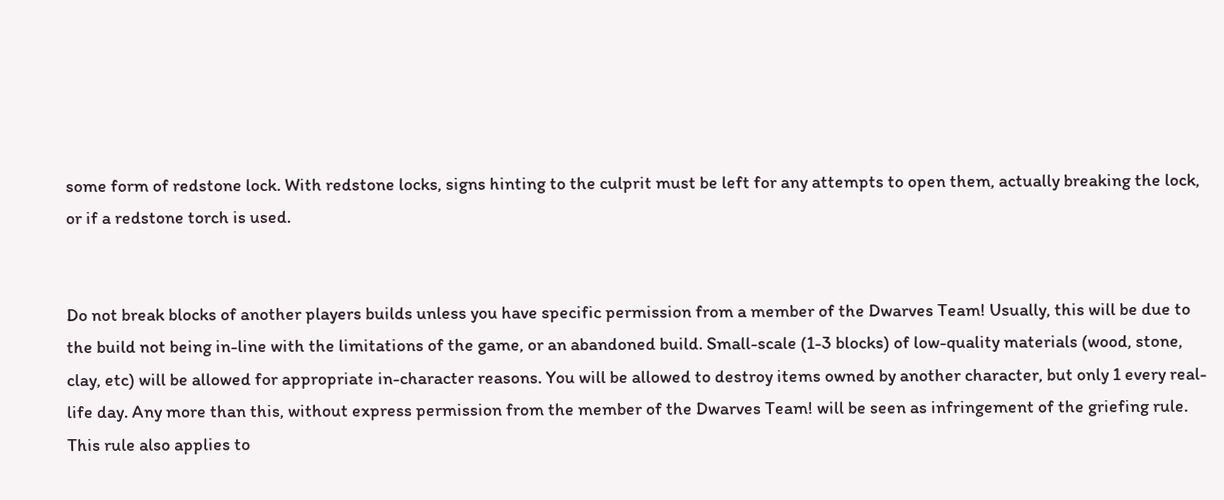some form of redstone lock. With redstone locks, signs hinting to the culprit must be left for any attempts to open them, actually breaking the lock, or if a redstone torch is used.


Do not break blocks of another players builds unless you have specific permission from a member of the Dwarves Team! Usually, this will be due to the build not being in-line with the limitations of the game, or an abandoned build. Small-scale (1-3 blocks) of low-quality materials (wood, stone, clay, etc) will be allowed for appropriate in-character reasons. You will be allowed to destroy items owned by another character, but only 1 every real-life day. Any more than this, without express permission from the member of the Dwarves Team! will be seen as infringement of the griefing rule. This rule also applies to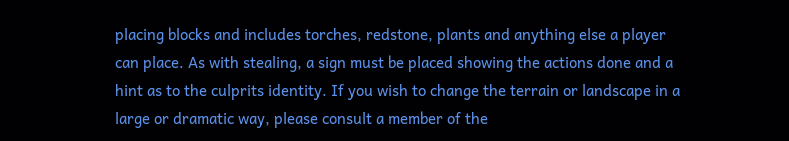placing blocks and includes torches, redstone, plants and anything else a player can place. As with stealing, a sign must be placed showing the actions done and a hint as to the culprits identity. If you wish to change the terrain or landscape in a large or dramatic way, please consult a member of the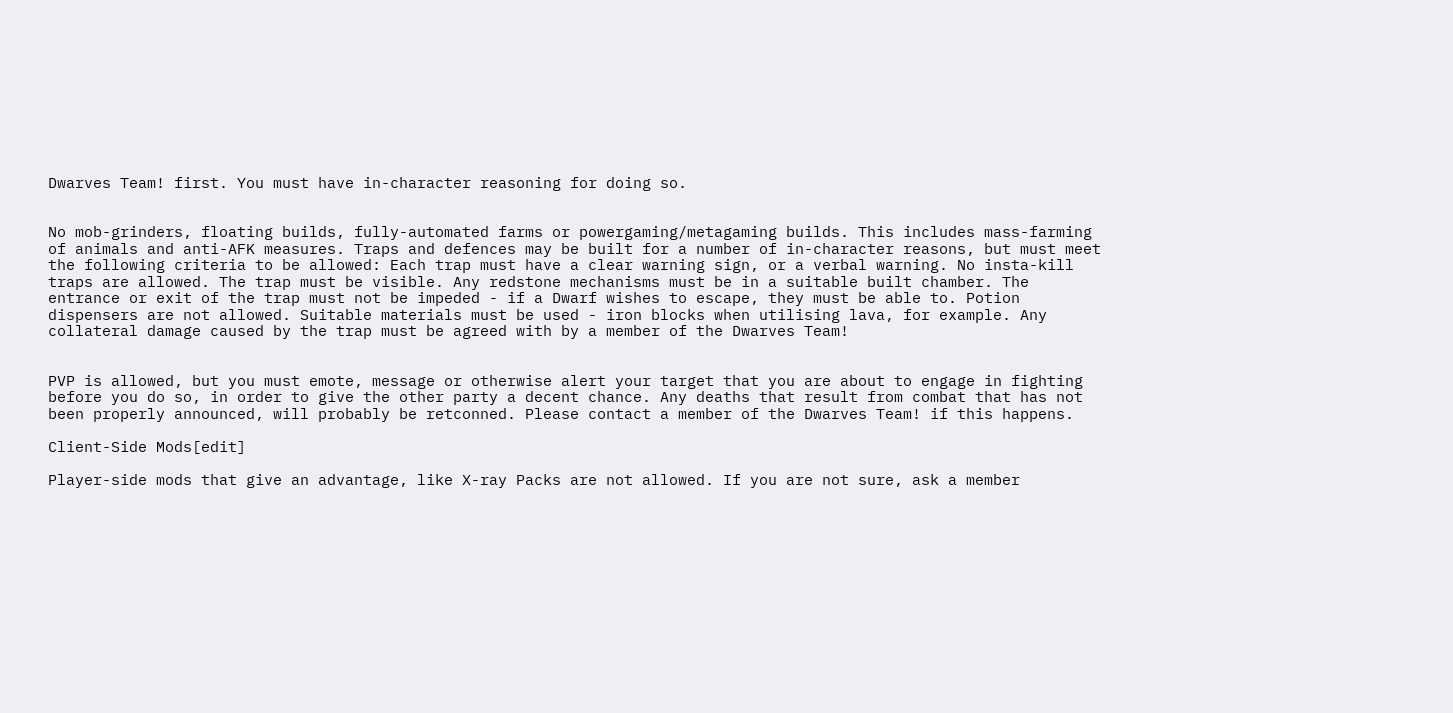Dwarves Team! first. You must have in-character reasoning for doing so.


No mob-grinders, floating builds, fully-automated farms or powergaming/metagaming builds. This includes mass-farming of animals and anti-AFK measures. Traps and defences may be built for a number of in-character reasons, but must meet the following criteria to be allowed: Each trap must have a clear warning sign, or a verbal warning. No insta-kill traps are allowed. The trap must be visible. Any redstone mechanisms must be in a suitable built chamber. The entrance or exit of the trap must not be impeded - if a Dwarf wishes to escape, they must be able to. Potion dispensers are not allowed. Suitable materials must be used - iron blocks when utilising lava, for example. Any collateral damage caused by the trap must be agreed with by a member of the Dwarves Team!


PVP is allowed, but you must emote, message or otherwise alert your target that you are about to engage in fighting before you do so, in order to give the other party a decent chance. Any deaths that result from combat that has not been properly announced, will probably be retconned. Please contact a member of the Dwarves Team! if this happens.

Client-Side Mods[edit]

Player-side mods that give an advantage, like X-ray Packs are not allowed. If you are not sure, ask a member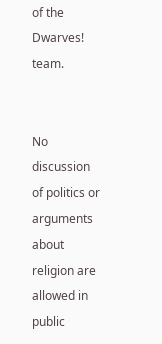of the Dwarves! team.


No discussion of politics or arguments about religion are allowed in public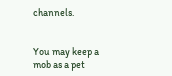channels.


You may keep a mob as a pet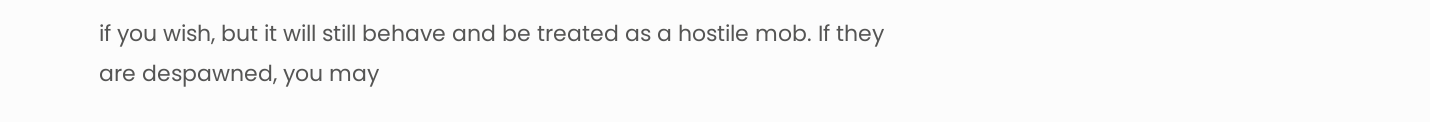if you wish, but it will still behave and be treated as a hostile mob. If they are despawned, you may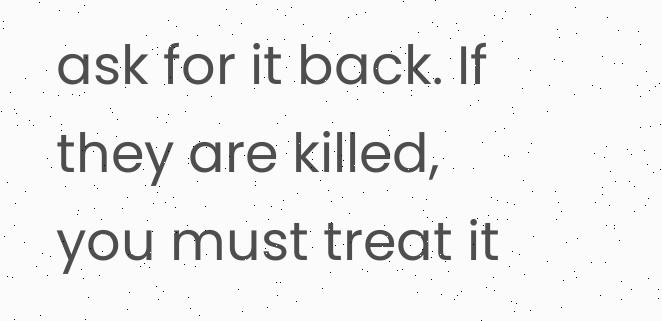ask for it back. If they are killed, you must treat it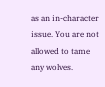as an in-character issue. You are not allowed to tame any wolves.